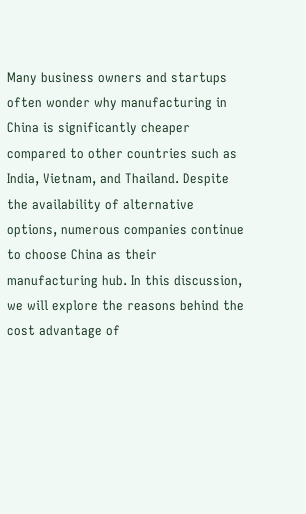Many business owners and startups often wonder why manufacturing in China is significantly cheaper compared to other countries such as India, Vietnam, and Thailand. Despite the availability of alternative options, numerous companies continue to choose China as their manufacturing hub. In this discussion, we will explore the reasons behind the cost advantage of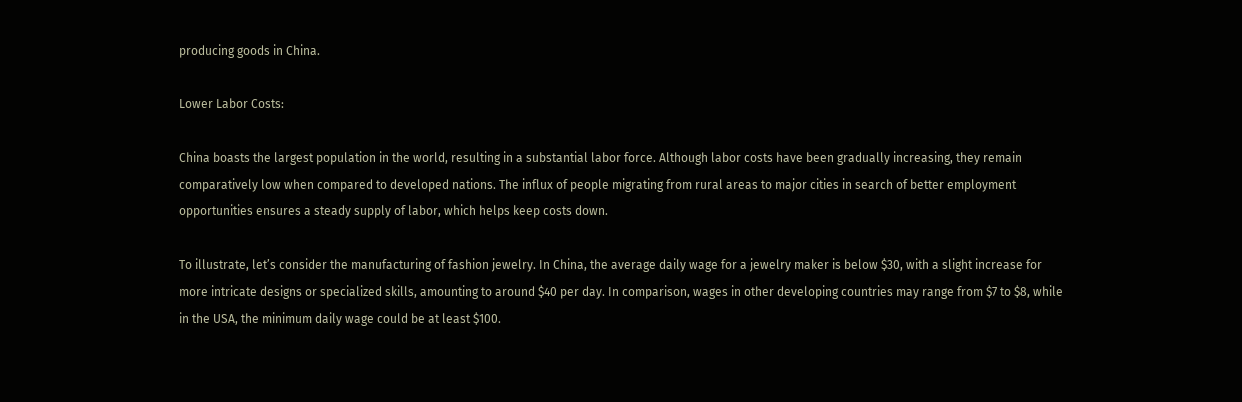producing goods in China.

Lower Labor Costs:

China boasts the largest population in the world, resulting in a substantial labor force. Although labor costs have been gradually increasing, they remain comparatively low when compared to developed nations. The influx of people migrating from rural areas to major cities in search of better employment opportunities ensures a steady supply of labor, which helps keep costs down.

To illustrate, let’s consider the manufacturing of fashion jewelry. In China, the average daily wage for a jewelry maker is below $30, with a slight increase for more intricate designs or specialized skills, amounting to around $40 per day. In comparison, wages in other developing countries may range from $7 to $8, while in the USA, the minimum daily wage could be at least $100.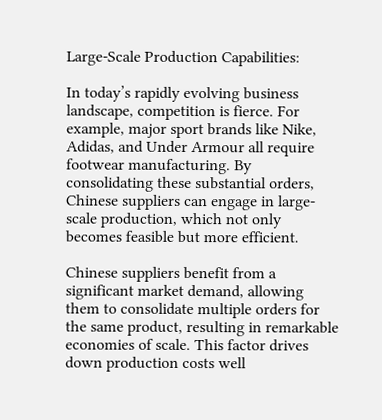Large-Scale Production Capabilities:

In today’s rapidly evolving business landscape, competition is fierce. For example, major sport brands like Nike, Adidas, and Under Armour all require footwear manufacturing. By consolidating these substantial orders, Chinese suppliers can engage in large-scale production, which not only becomes feasible but more efficient.

Chinese suppliers benefit from a significant market demand, allowing them to consolidate multiple orders for the same product, resulting in remarkable economies of scale. This factor drives down production costs well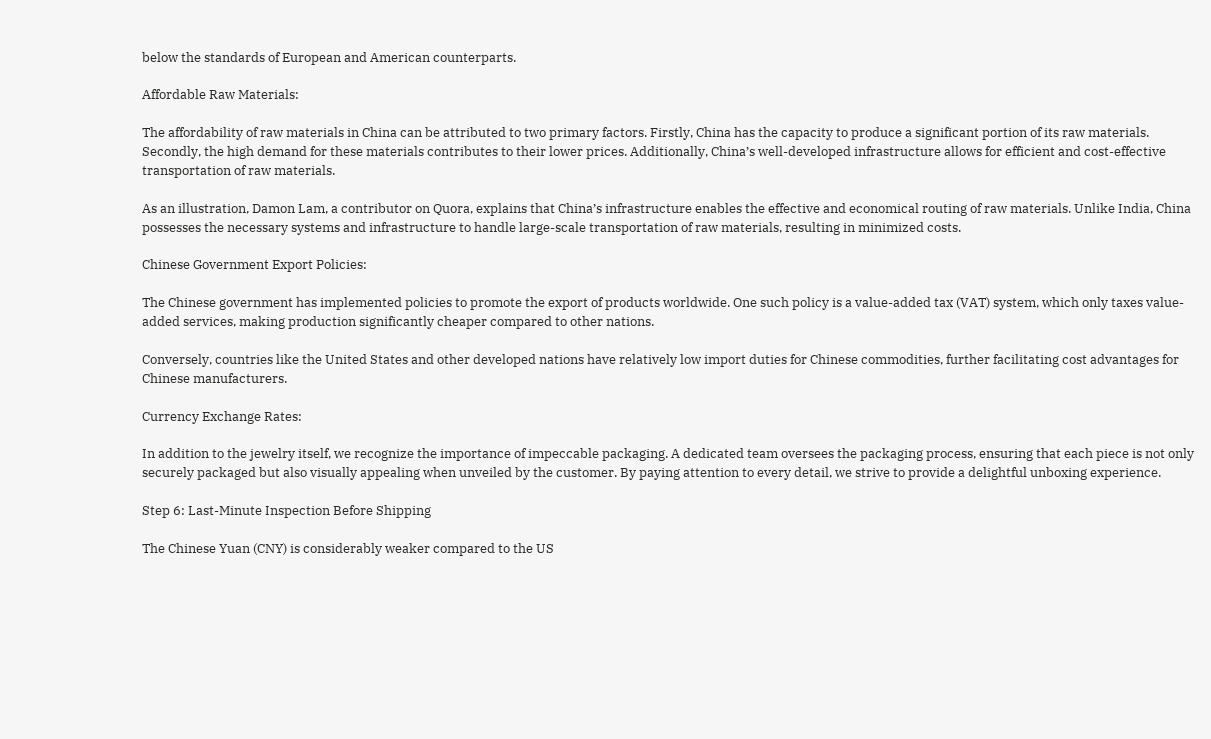below the standards of European and American counterparts.

Affordable Raw Materials:

The affordability of raw materials in China can be attributed to two primary factors. Firstly, China has the capacity to produce a significant portion of its raw materials. Secondly, the high demand for these materials contributes to their lower prices. Additionally, China’s well-developed infrastructure allows for efficient and cost-effective transportation of raw materials.

As an illustration, Damon Lam, a contributor on Quora, explains that China’s infrastructure enables the effective and economical routing of raw materials. Unlike India, China possesses the necessary systems and infrastructure to handle large-scale transportation of raw materials, resulting in minimized costs.

Chinese Government Export Policies:

The Chinese government has implemented policies to promote the export of products worldwide. One such policy is a value-added tax (VAT) system, which only taxes value-added services, making production significantly cheaper compared to other nations.

Conversely, countries like the United States and other developed nations have relatively low import duties for Chinese commodities, further facilitating cost advantages for Chinese manufacturers.

Currency Exchange Rates:

In addition to the jewelry itself, we recognize the importance of impeccable packaging. A dedicated team oversees the packaging process, ensuring that each piece is not only securely packaged but also visually appealing when unveiled by the customer. By paying attention to every detail, we strive to provide a delightful unboxing experience.

Step 6: Last-Minute Inspection Before Shipping

The Chinese Yuan (CNY) is considerably weaker compared to the US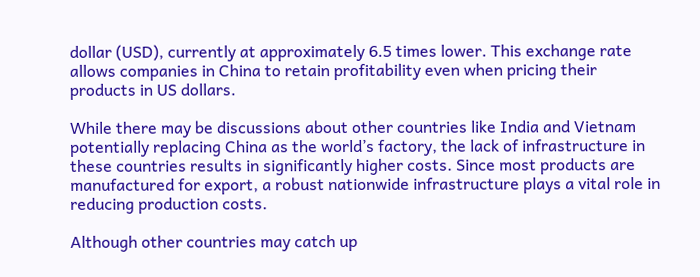dollar (USD), currently at approximately 6.5 times lower. This exchange rate allows companies in China to retain profitability even when pricing their products in US dollars.

While there may be discussions about other countries like India and Vietnam potentially replacing China as the world’s factory, the lack of infrastructure in these countries results in significantly higher costs. Since most products are manufactured for export, a robust nationwide infrastructure plays a vital role in reducing production costs.

Although other countries may catch up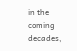in the coming decades,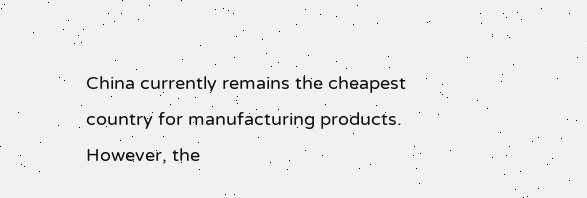China currently remains the cheapest country for manufacturing products. However, the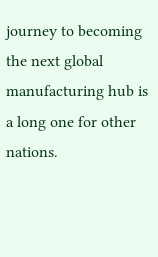journey to becoming the next global manufacturing hub is a long one for other nations.